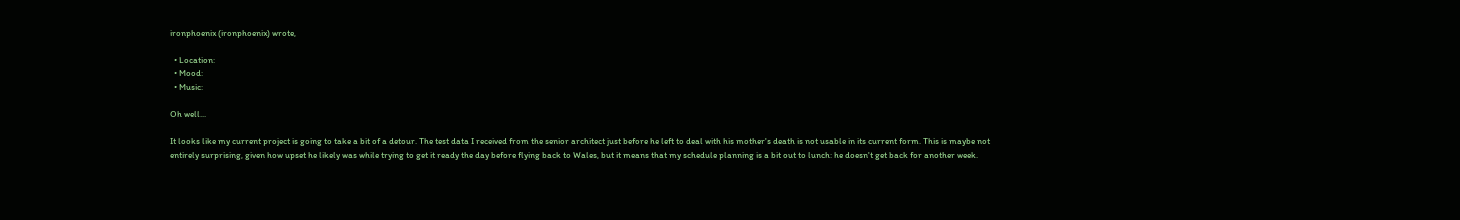ironphoenix (ironphoenix) wrote,

  • Location:
  • Mood:
  • Music:

Oh well...

It looks like my current project is going to take a bit of a detour. The test data I received from the senior architect just before he left to deal with his mother's death is not usable in its current form. This is maybe not entirely surprising, given how upset he likely was while trying to get it ready the day before flying back to Wales, but it means that my schedule planning is a bit out to lunch: he doesn't get back for another week.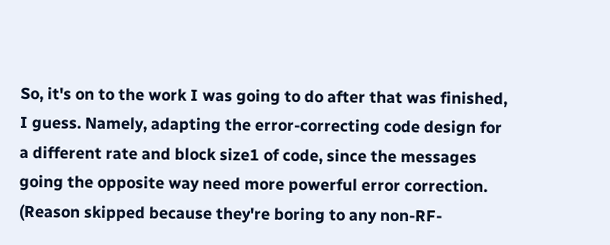So, it's on to the work I was going to do after that was finished, I guess. Namely, adapting the error-correcting code design for a different rate and block size1 of code, since the messages going the opposite way need more powerful error correction. (Reason skipped because they're boring to any non-RF-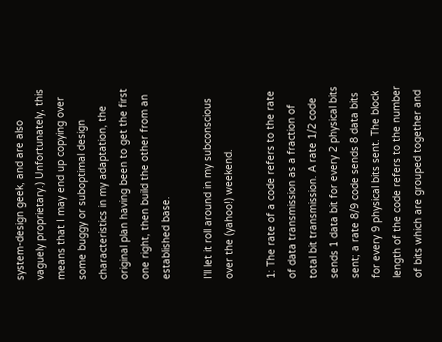system-design geek, and are also vaguely proprietary.) Unfortunately, this means that I may end up copying over some buggy or suboptimal design characteristics in my adaptation, the original plan having been to get the first one right, then build the other from an established base.

I'll let it roll around in my subconscious over the (yahoo!) weekend.

1: The rate of a code refers to the rate of data transmission as a fraction of total bit transmission. A rate 1/2 code sends 1 data bit for every 2 physical bits sent; a rate 8/9 code sends 8 data bits for every 9 physical bits sent. The block length of the code refers to the number of bits which are grouped together and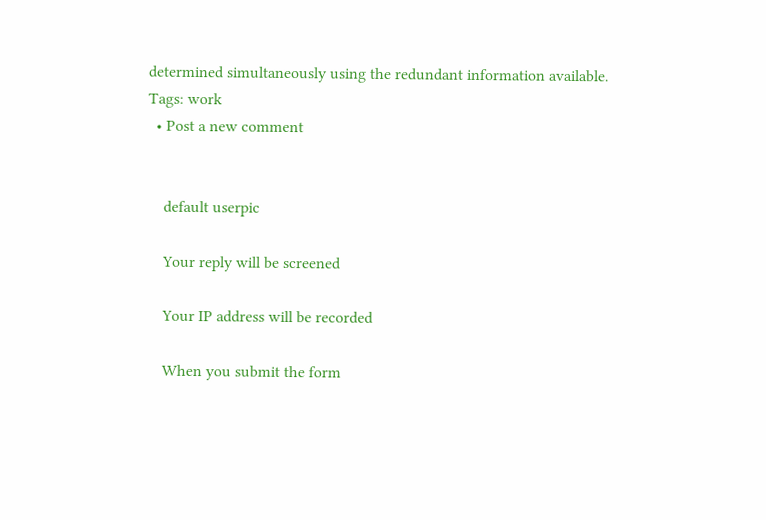determined simultaneously using the redundant information available.
Tags: work
  • Post a new comment


    default userpic

    Your reply will be screened

    Your IP address will be recorded

    When you submit the form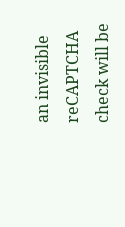an invisible reCAPTCHA check will be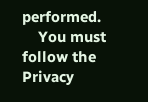performed.
    You must follow the Privacy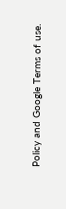Policy and Google Terms of use.